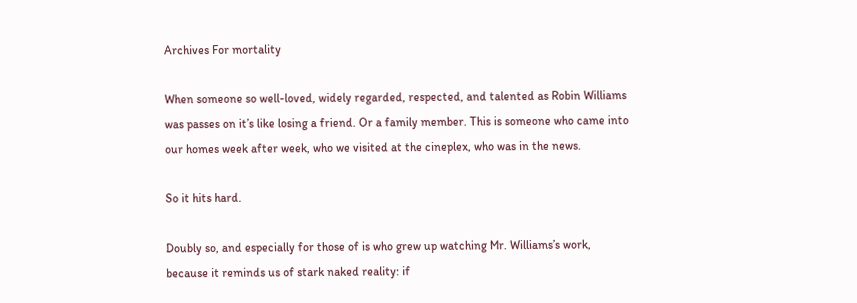Archives For mortality

When someone so well-loved, widely regarded, respected, and talented as Robin Williams was passes on it’s like losing a friend. Or a family member. This is someone who came into our homes week after week, who we visited at the cineplex, who was in the news.

So it hits hard.

Doubly so, and especially for those of is who grew up watching Mr. Williams’s work, because it reminds us of stark naked reality: if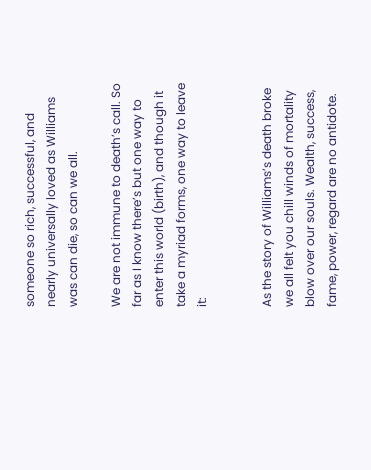someone so rich, successful, and nearly universally loved as Williams was can die, so can we all.

We are not immune to death’s call. So far as I know there’s but one way to enter this world (birth), and though it take a myriad forms, one way to leave it:


As the story of Williams’s death broke we all felt you chill winds of mortality blow over our souls. Wealth, success, fame, power, regard are no antidote.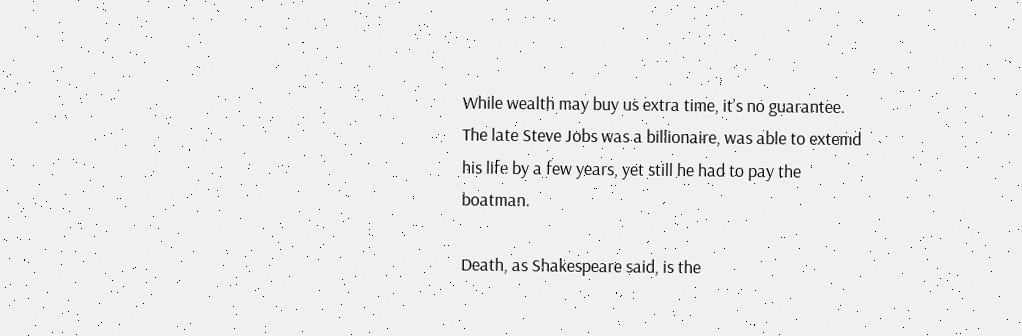While wealth may buy us extra time, it’s no guarantee. The late Steve Jobs was a billionaire, was able to extemd his life by a few years, yet still he had to pay the boatman.

Death, as Shakespeare said, is the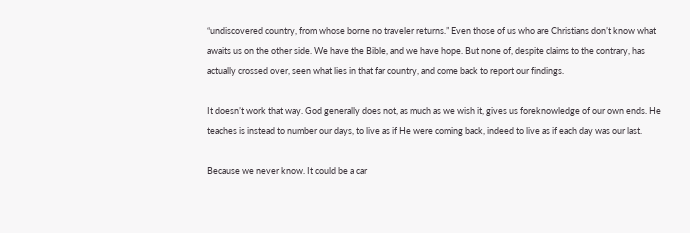“undiscovered country, from whose borne no traveler returns.” Even those of us who are Christians don’t know what awaits us on the other side. We have the Bible, and we have hope. But none of, despite claims to the contrary, has actually crossed over, seen what lies in that far country, and come back to report our findings.

It doesn’t work that way. God generally does not, as much as we wish it, gives us foreknowledge of our own ends. He teaches is instead to number our days, to live as if He were coming back, indeed to live as if each day was our last.

Because we never know. It could be a car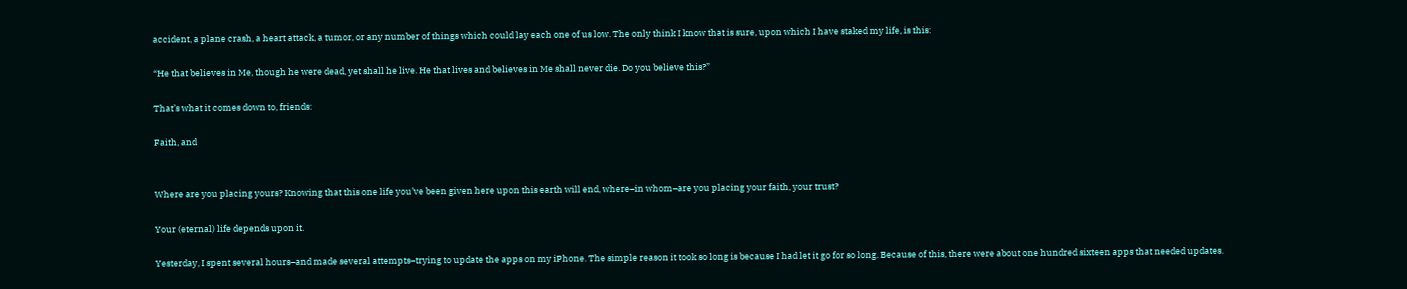accident, a plane crash, a heart attack, a tumor, or any number of things which could lay each one of us low. The only think I know that is sure, upon which I have staked my life, is this:

“He that believes in Me, though he were dead, yet shall he live. He that lives and believes in Me shall never die. Do you believe this?”

That’s what it comes down to, friends:

Faith, and


Where are you placing yours? Knowing that this one life you’ve been given here upon this earth will end, where–in whom–are you placing your faith, your trust?

Your (eternal) life depends upon it.

Yesterday, I spent several hours–and made several attempts–trying to update the apps on my iPhone. The simple reason it took so long is because I had let it go for so long. Because of this, there were about one hundred sixteen apps that needed updates.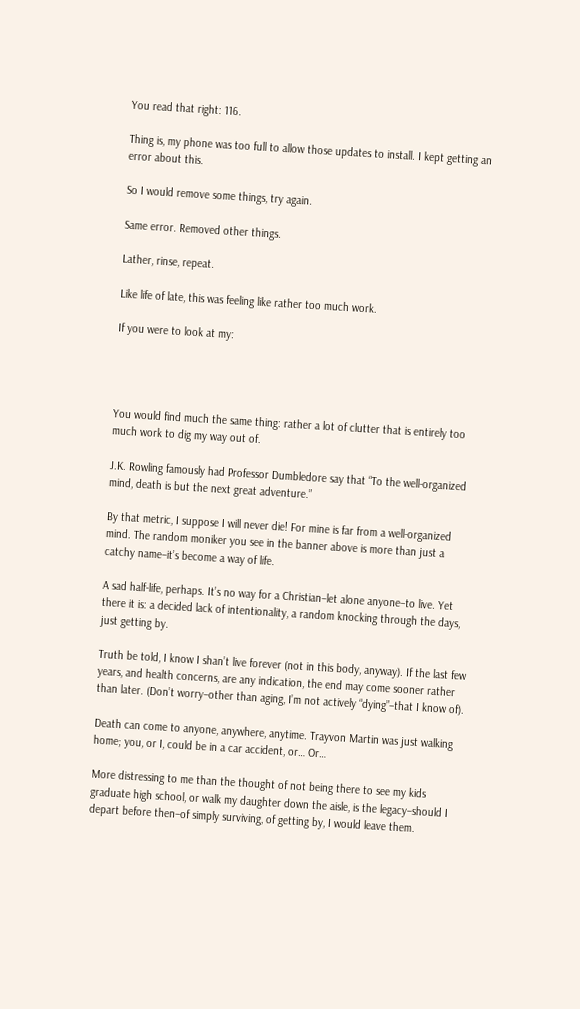You read that right: 116.

Thing is, my phone was too full to allow those updates to install. I kept getting an error about this.

So I would remove some things, try again.

Same error. Removed other things.

Lather, rinse, repeat.

Like life of late, this was feeling like rather too much work.

If you were to look at my:




You would find much the same thing: rather a lot of clutter that is entirely too much work to dig my way out of.

J.K. Rowling famously had Professor Dumbledore say that “To the well-organized mind, death is but the next great adventure.”

By that metric, I suppose I will never die! For mine is far from a well-organized mind. The random moniker you see in the banner above is more than just a catchy name–it’s become a way of life.

A sad half-life, perhaps. It’s no way for a Christian–let alone anyone–to live. Yet there it is: a decided lack of intentionality, a random knocking through the days, just getting by.

Truth be told, I know I shan’t live forever (not in this body, anyway). If the last few years, and health concerns, are any indication, the end may come sooner rather than later. (Don’t worry–other than aging, I’m not actively “dying”–that I know of).

Death can come to anyone, anywhere, anytime. Trayvon Martin was just walking home; you, or I, could be in a car accident, or… Or…

More distressing to me than the thought of not being there to see my kids graduate high school, or walk my daughter down the aisle, is the legacy–should I depart before then–of simply surviving, of getting by, I would leave them.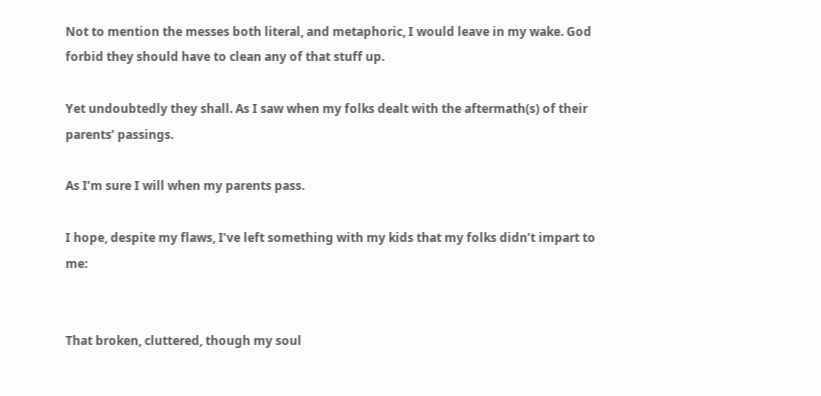Not to mention the messes both literal, and metaphoric, I would leave in my wake. God forbid they should have to clean any of that stuff up.

Yet undoubtedly they shall. As I saw when my folks dealt with the aftermath(s) of their parents’ passings.

As I’m sure I will when my parents pass.

I hope, despite my flaws, I’ve left something with my kids that my folks didn’t impart to me:


That broken, cluttered, though my soul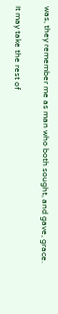was, they remember me as man who both sought, and gave, grace.

It may take the rest of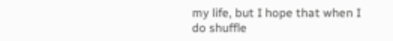my life, but I hope that when I do shuffle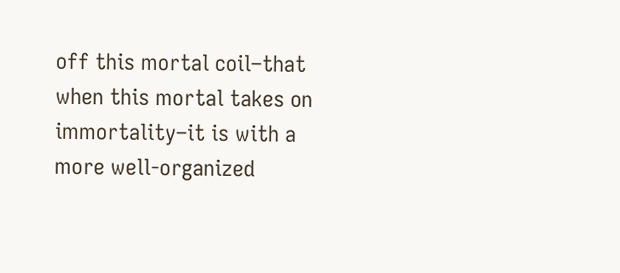off this mortal coil–that when this mortal takes on immortality–it is with a more well-organized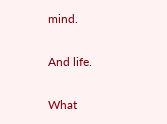mind.

And life.

What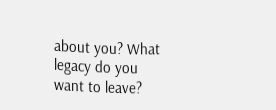about you? What legacy do you want to leave?